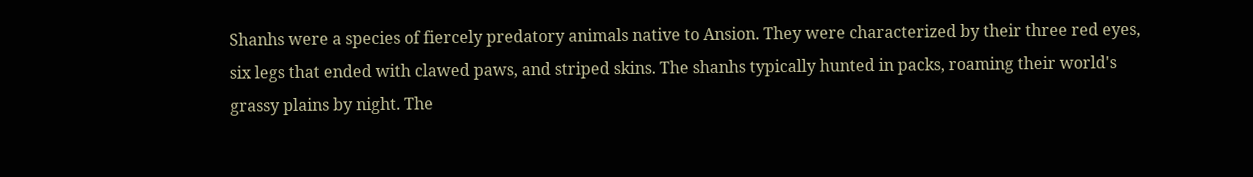Shanhs were a species of fiercely predatory animals native to Ansion. They were characterized by their three red eyes, six legs that ended with clawed paws, and striped skins. The shanhs typically hunted in packs, roaming their world's grassy plains by night. The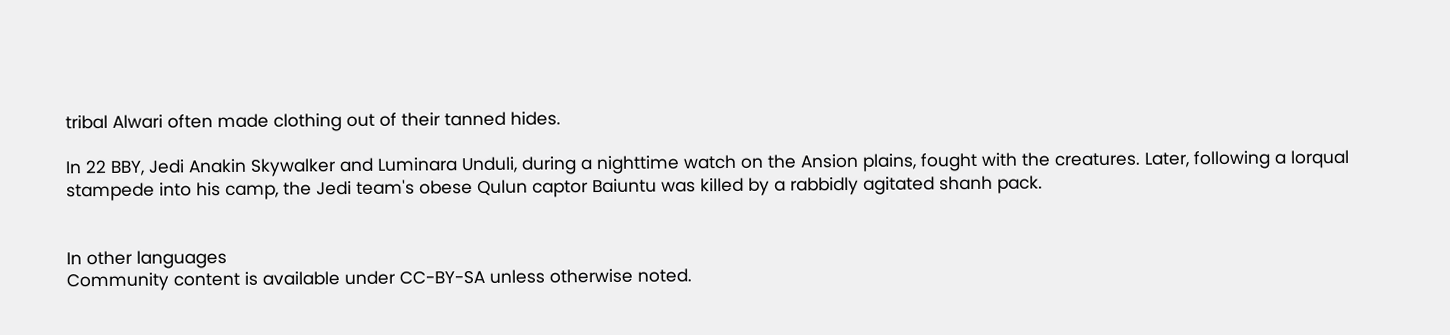tribal Alwari often made clothing out of their tanned hides.

In 22 BBY, Jedi Anakin Skywalker and Luminara Unduli, during a nighttime watch on the Ansion plains, fought with the creatures. Later, following a lorqual stampede into his camp, the Jedi team's obese Qulun captor Baiuntu was killed by a rabbidly agitated shanh pack.


In other languages
Community content is available under CC-BY-SA unless otherwise noted.